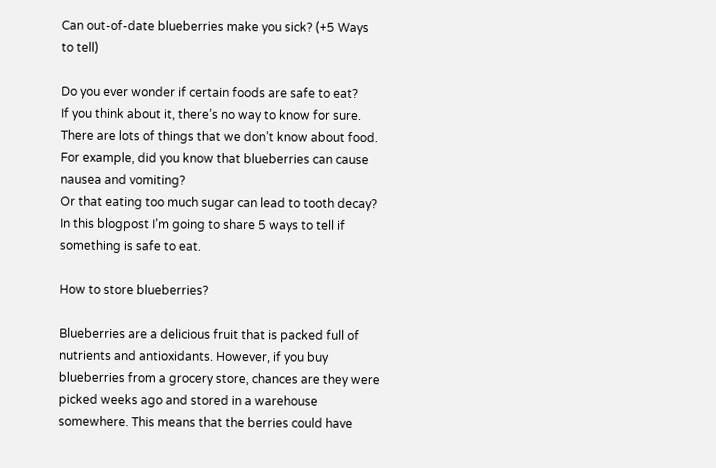Can out-of-date blueberries make you sick? (+5 Ways to tell)

Do you ever wonder if certain foods are safe to eat?
If you think about it, there’s no way to know for sure.
There are lots of things that we don’t know about food.
For example, did you know that blueberries can cause nausea and vomiting?
Or that eating too much sugar can lead to tooth decay?
In this blogpost I’m going to share 5 ways to tell if something is safe to eat.

How to store blueberries?

Blueberries are a delicious fruit that is packed full of nutrients and antioxidants. However, if you buy blueberries from a grocery store, chances are they were picked weeks ago and stored in a warehouse somewhere. This means that the berries could have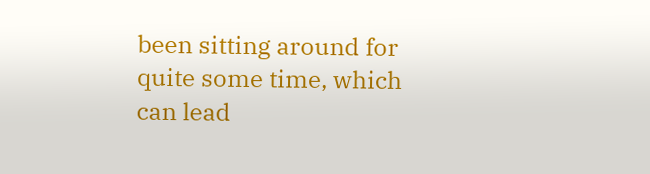been sitting around for quite some time, which can lead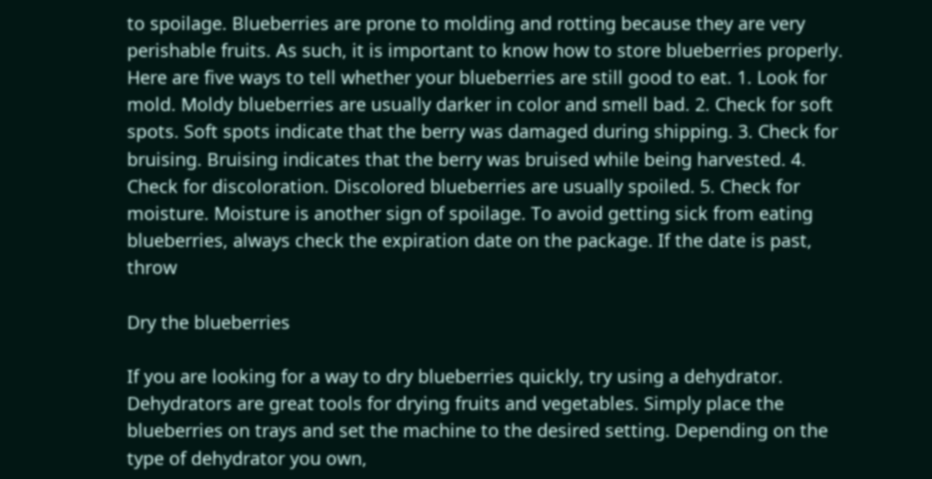to spoilage. Blueberries are prone to molding and rotting because they are very perishable fruits. As such, it is important to know how to store blueberries properly. Here are five ways to tell whether your blueberries are still good to eat. 1. Look for mold. Moldy blueberries are usually darker in color and smell bad. 2. Check for soft spots. Soft spots indicate that the berry was damaged during shipping. 3. Check for bruising. Bruising indicates that the berry was bruised while being harvested. 4. Check for discoloration. Discolored blueberries are usually spoiled. 5. Check for moisture. Moisture is another sign of spoilage. To avoid getting sick from eating blueberries, always check the expiration date on the package. If the date is past, throw

Dry the blueberries

If you are looking for a way to dry blueberries quickly, try using a dehydrator. Dehydrators are great tools for drying fruits and vegetables. Simply place the blueberries on trays and set the machine to the desired setting. Depending on the type of dehydrator you own,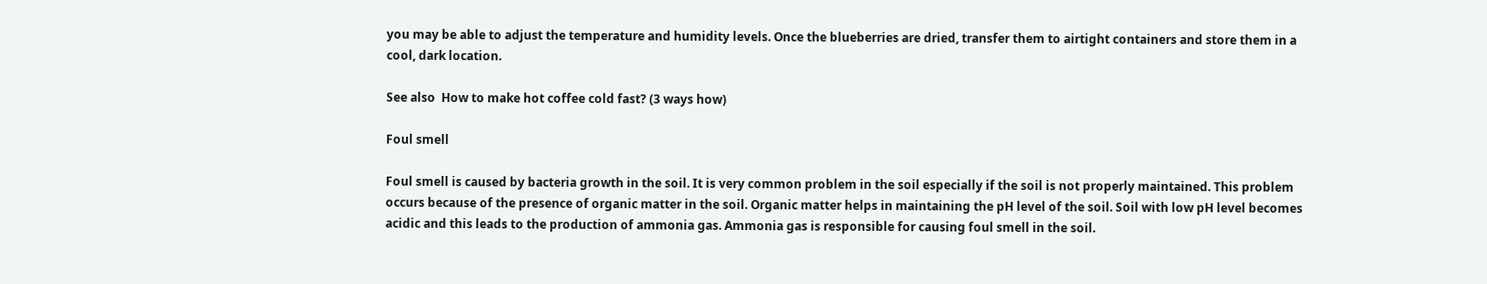you may be able to adjust the temperature and humidity levels. Once the blueberries are dried, transfer them to airtight containers and store them in a cool, dark location.

See also  How to make hot coffee cold fast? (3 ways how)

Foul smell

Foul smell is caused by bacteria growth in the soil. It is very common problem in the soil especially if the soil is not properly maintained. This problem occurs because of the presence of organic matter in the soil. Organic matter helps in maintaining the pH level of the soil. Soil with low pH level becomes acidic and this leads to the production of ammonia gas. Ammonia gas is responsible for causing foul smell in the soil.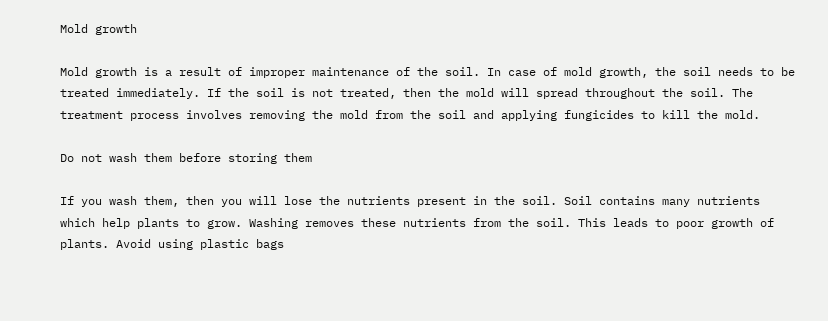Mold growth

Mold growth is a result of improper maintenance of the soil. In case of mold growth, the soil needs to be treated immediately. If the soil is not treated, then the mold will spread throughout the soil. The treatment process involves removing the mold from the soil and applying fungicides to kill the mold.

Do not wash them before storing them

If you wash them, then you will lose the nutrients present in the soil. Soil contains many nutrients which help plants to grow. Washing removes these nutrients from the soil. This leads to poor growth of plants. Avoid using plastic bags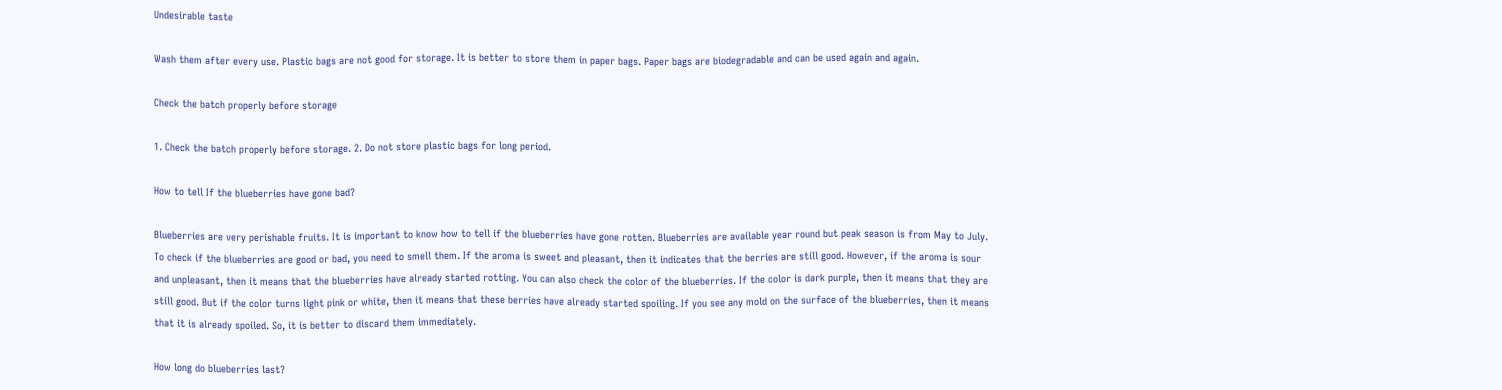Undesirable taste

Wash them after every use. Plastic bags are not good for storage. It is better to store them in paper bags. Paper bags are biodegradable and can be used again and again.

Check the batch properly before storage

1. Check the batch properly before storage. 2. Do not store plastic bags for long period.

How to tell If the blueberries have gone bad?

Blueberries are very perishable fruits. It is important to know how to tell if the blueberries have gone rotten. Blueberries are available year round but peak season is from May to July. To check if the blueberries are good or bad, you need to smell them. If the aroma is sweet and pleasant, then it indicates that the berries are still good. However, if the aroma is sour and unpleasant, then it means that the blueberries have already started rotting. You can also check the color of the blueberries. If the color is dark purple, then it means that they are still good. But if the color turns light pink or white, then it means that these berries have already started spoiling. If you see any mold on the surface of the blueberries, then it means that it is already spoiled. So, it is better to discard them immediately.

How long do blueberries last?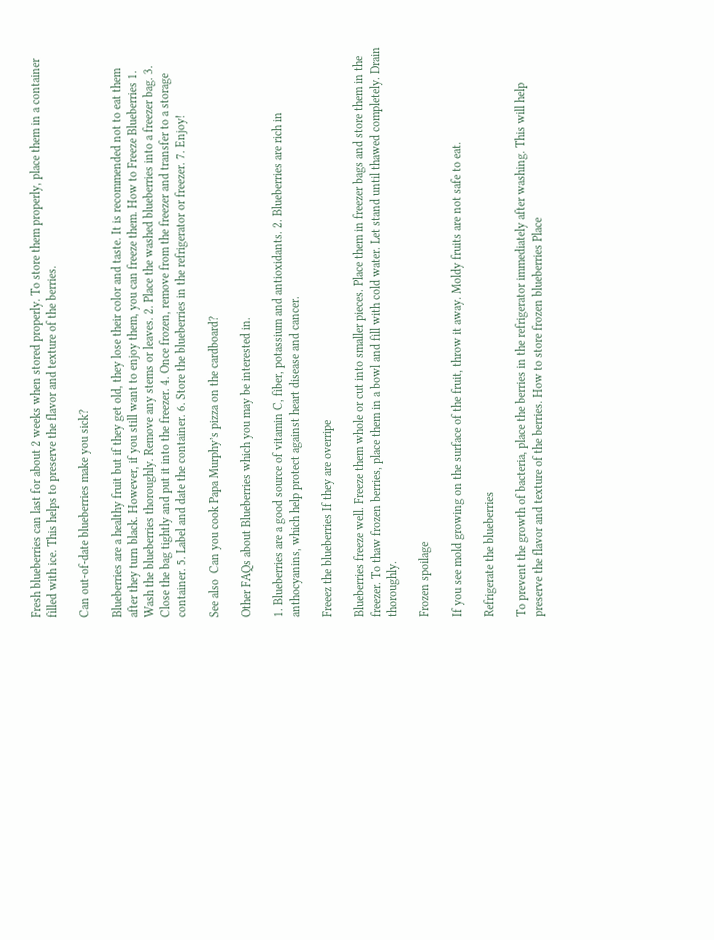Fresh blueberries can last for about 2 weeks when stored properly. To store them properly, place them in a container filled with ice. This helps to preserve the flavor and texture of the berries.

Can out-of-date blueberries make you sick?

Blueberries are a healthy fruit but if they get old, they lose their color and taste. It is recommended not to eat them after they turn black. However, if you still want to enjoy them, you can freeze them. How to Freeze Blueberries 1. Wash the blueberries thoroughly. Remove any stems or leaves. 2. Place the washed blueberries into a freezer bag. 3. Close the bag tightly and put it into the freezer. 4. Once frozen, remove from the freezer and transfer to a storage container. 5. Label and date the container. 6. Store the blueberries in the refrigerator or freezer. 7. Enjoy!

See also  Can you cook Papa Murphy’s pizza on the cardboard?

Other FAQs about Blueberries which you may be interested in.

1. Blueberries are a good source of vitamin C, fiber, potassium and antioxidants. 2. Blueberries are rich in anthocyanins, which help protect against heart disease and cancer.

Freeez the blueberries If they are overripe

Blueberries freeze well. Freeze them whole or cut into smaller pieces. Place them in freezer bags and store them in the freezer. To thaw frozen berries, place them in a bowl and fill with cold water. Let stand until thawed completely. Drain thoroughly.

Frozen spoilage

If you see mold growing on the surface of the fruit, throw it away. Moldy fruits are not safe to eat.

Refrigerate the blueberries

To prevent the growth of bacteria, place the berries in the refrigerator immediately after washing. This will help preserve the flavor and texture of the berries. How to store frozen blueberries Place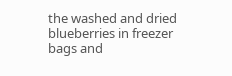the washed and dried blueberries in freezer bags and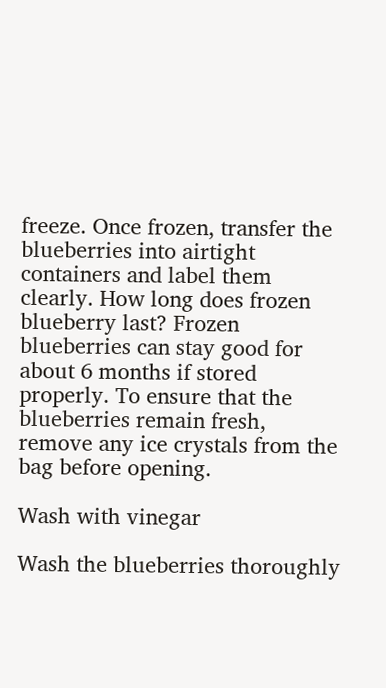freeze. Once frozen, transfer the blueberries into airtight containers and label them clearly. How long does frozen blueberry last? Frozen blueberries can stay good for about 6 months if stored properly. To ensure that the blueberries remain fresh, remove any ice crystals from the bag before opening.

Wash with vinegar

Wash the blueberries thoroughly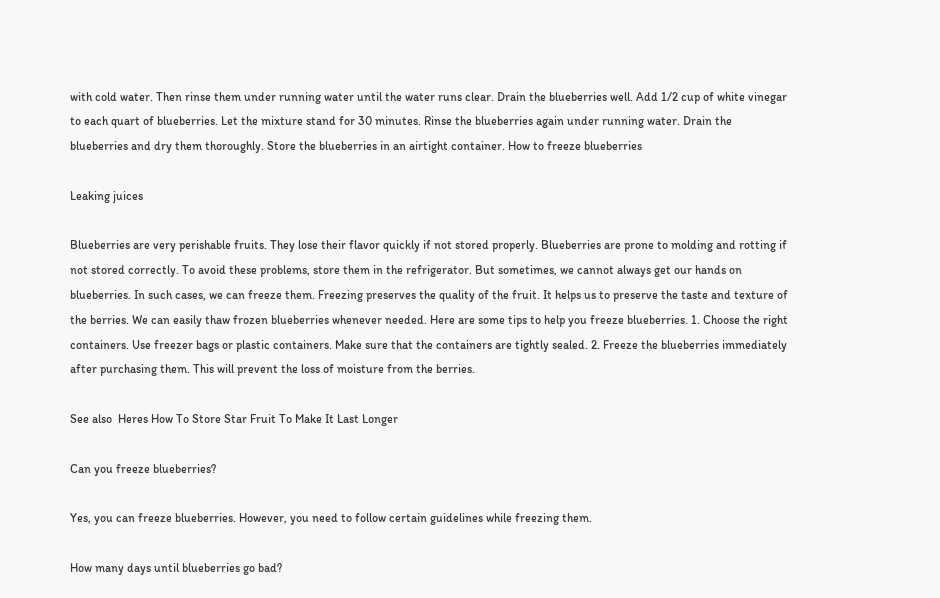with cold water. Then rinse them under running water until the water runs clear. Drain the blueberries well. Add 1/2 cup of white vinegar to each quart of blueberries. Let the mixture stand for 30 minutes. Rinse the blueberries again under running water. Drain the blueberries and dry them thoroughly. Store the blueberries in an airtight container. How to freeze blueberries

Leaking juices

Blueberries are very perishable fruits. They lose their flavor quickly if not stored properly. Blueberries are prone to molding and rotting if not stored correctly. To avoid these problems, store them in the refrigerator. But sometimes, we cannot always get our hands on blueberries. In such cases, we can freeze them. Freezing preserves the quality of the fruit. It helps us to preserve the taste and texture of the berries. We can easily thaw frozen blueberries whenever needed. Here are some tips to help you freeze blueberries. 1. Choose the right containers. Use freezer bags or plastic containers. Make sure that the containers are tightly sealed. 2. Freeze the blueberries immediately after purchasing them. This will prevent the loss of moisture from the berries.

See also  Heres How To Store Star Fruit To Make It Last Longer

Can you freeze blueberries?

Yes, you can freeze blueberries. However, you need to follow certain guidelines while freezing them.

How many days until blueberries go bad?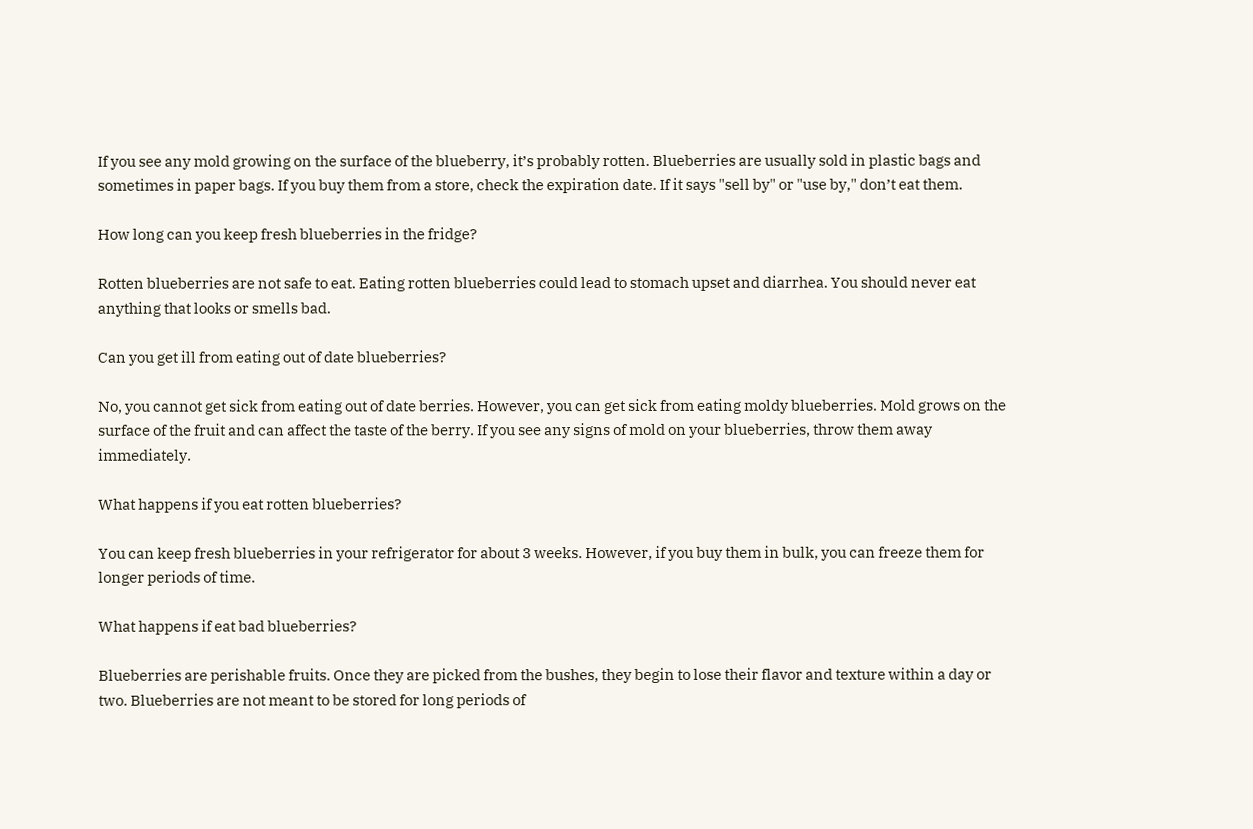If you see any mold growing on the surface of the blueberry, it’s probably rotten. Blueberries are usually sold in plastic bags and sometimes in paper bags. If you buy them from a store, check the expiration date. If it says "sell by" or "use by," don’t eat them.

How long can you keep fresh blueberries in the fridge?

Rotten blueberries are not safe to eat. Eating rotten blueberries could lead to stomach upset and diarrhea. You should never eat anything that looks or smells bad.

Can you get ill from eating out of date blueberries?

No, you cannot get sick from eating out of date berries. However, you can get sick from eating moldy blueberries. Mold grows on the surface of the fruit and can affect the taste of the berry. If you see any signs of mold on your blueberries, throw them away immediately.

What happens if you eat rotten blueberries?

You can keep fresh blueberries in your refrigerator for about 3 weeks. However, if you buy them in bulk, you can freeze them for longer periods of time.

What happens if eat bad blueberries?

Blueberries are perishable fruits. Once they are picked from the bushes, they begin to lose their flavor and texture within a day or two. Blueberries are not meant to be stored for long periods of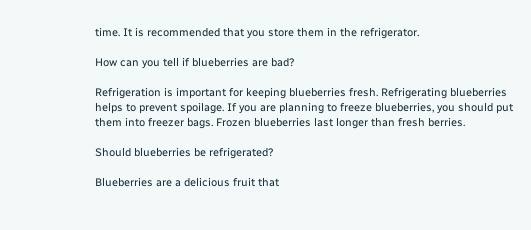time. It is recommended that you store them in the refrigerator.

How can you tell if blueberries are bad?

Refrigeration is important for keeping blueberries fresh. Refrigerating blueberries helps to prevent spoilage. If you are planning to freeze blueberries, you should put them into freezer bags. Frozen blueberries last longer than fresh berries.

Should blueberries be refrigerated?

Blueberries are a delicious fruit that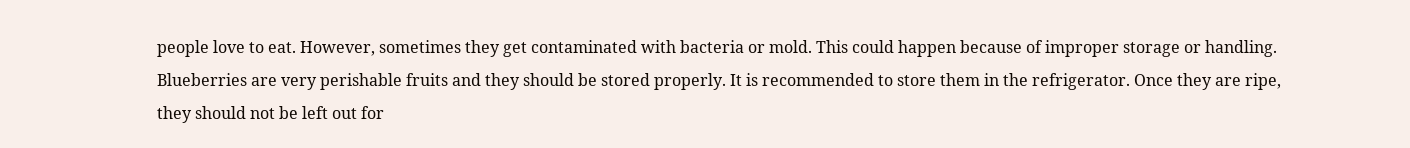people love to eat. However, sometimes they get contaminated with bacteria or mold. This could happen because of improper storage or handling. Blueberries are very perishable fruits and they should be stored properly. It is recommended to store them in the refrigerator. Once they are ripe, they should not be left out for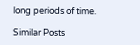long periods of time.

Similar Posts